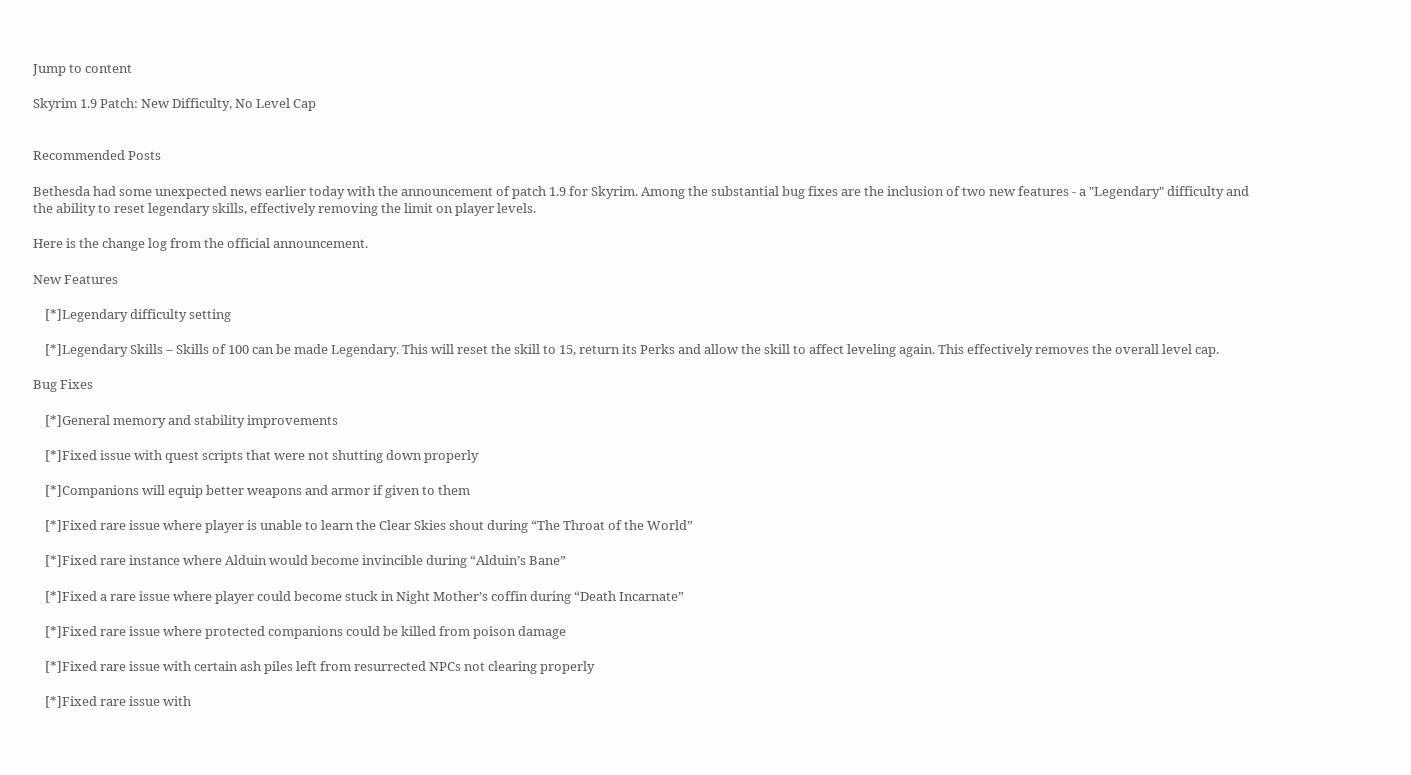Jump to content

Skyrim 1.9 Patch: New Difficulty, No Level Cap


Recommended Posts

Bethesda had some unexpected news earlier today with the announcement of patch 1.9 for Skyrim. Among the substantial bug fixes are the inclusion of two new features - a "Legendary" difficulty and the ability to reset legendary skills, effectively removing the limit on player levels.

Here is the change log from the official announcement.

New Features

    [*]Legendary difficulty setting

    [*]Legendary Skills – Skills of 100 can be made Legendary. This will reset the skill to 15, return its Perks and allow the skill to affect leveling again. This effectively removes the overall level cap.

Bug Fixes

    [*]General memory and stability improvements

    [*]Fixed issue with quest scripts that were not shutting down properly

    [*]Companions will equip better weapons and armor if given to them

    [*]Fixed rare issue where player is unable to learn the Clear Skies shout during “The Throat of the World”

    [*]Fixed rare instance where Alduin would become invincible during “Alduin’s Bane”

    [*]Fixed a rare issue where player could become stuck in Night Mother’s coffin during “Death Incarnate”

    [*]Fixed rare issue where protected companions could be killed from poison damage

    [*]Fixed rare issue with certain ash piles left from resurrected NPCs not clearing properly

    [*]Fixed rare issue with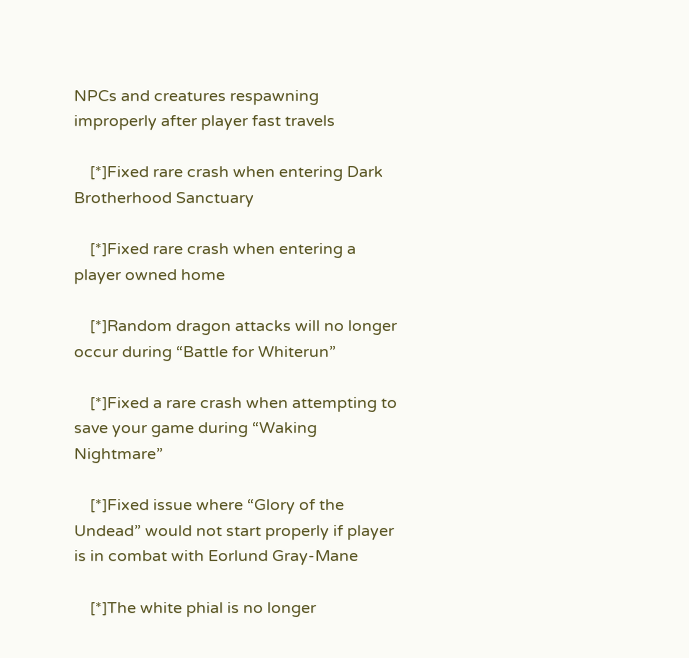NPCs and creatures respawning improperly after player fast travels

    [*]Fixed rare crash when entering Dark Brotherhood Sanctuary

    [*]Fixed rare crash when entering a player owned home

    [*]Random dragon attacks will no longer occur during “Battle for Whiterun”

    [*]Fixed a rare crash when attempting to save your game during “Waking Nightmare”

    [*]Fixed issue where “Glory of the Undead” would not start properly if player is in combat with Eorlund Gray-Mane

    [*]The white phial is no longer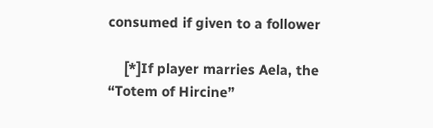consumed if given to a follower

    [*]If player marries Aela, the “Totem of Hircine”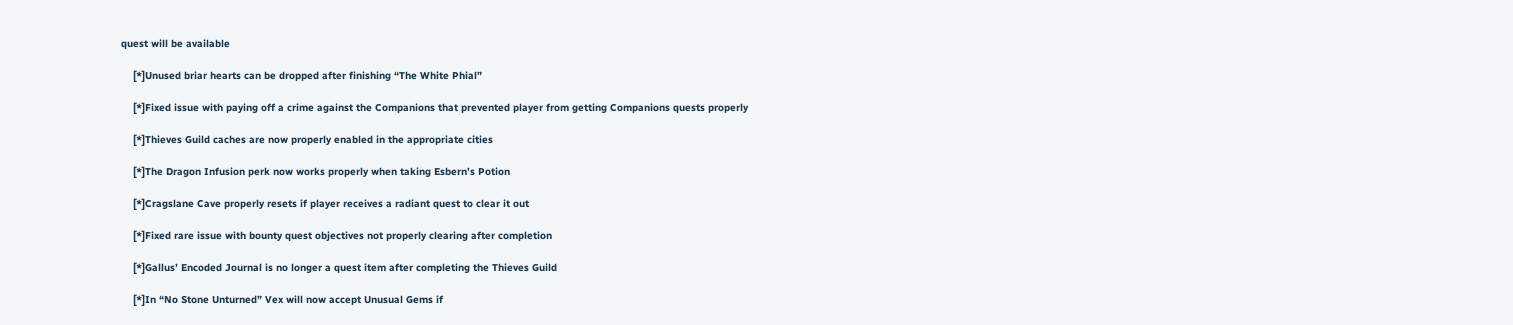quest will be available

    [*]Unused briar hearts can be dropped after finishing “The White Phial”

    [*]Fixed issue with paying off a crime against the Companions that prevented player from getting Companions quests properly

    [*]Thieves Guild caches are now properly enabled in the appropriate cities

    [*]The Dragon Infusion perk now works properly when taking Esbern’s Potion

    [*]Cragslane Cave properly resets if player receives a radiant quest to clear it out

    [*]Fixed rare issue with bounty quest objectives not properly clearing after completion

    [*]Gallus’ Encoded Journal is no longer a quest item after completing the Thieves Guild

    [*]In “No Stone Unturned” Vex will now accept Unusual Gems if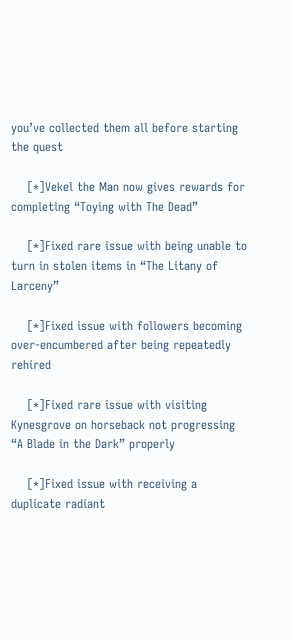you’ve collected them all before starting the quest

    [*]Vekel the Man now gives rewards for completing “Toying with The Dead”

    [*]Fixed rare issue with being unable to turn in stolen items in “The Litany of Larceny”

    [*]Fixed issue with followers becoming over-encumbered after being repeatedly rehired

    [*]Fixed rare issue with visiting Kynesgrove on horseback not progressing “A Blade in the Dark” properly

    [*]Fixed issue with receiving a duplicate radiant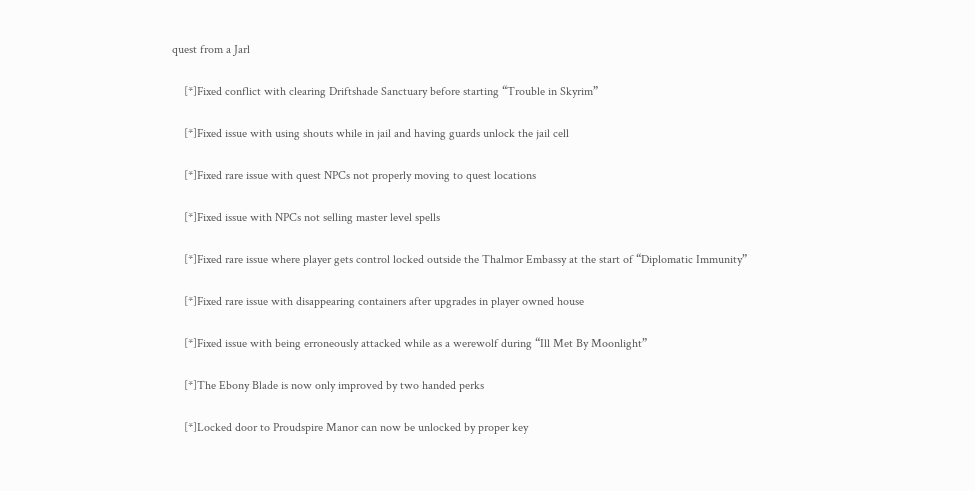quest from a Jarl

    [*]Fixed conflict with clearing Driftshade Sanctuary before starting “Trouble in Skyrim”

    [*]Fixed issue with using shouts while in jail and having guards unlock the jail cell

    [*]Fixed rare issue with quest NPCs not properly moving to quest locations

    [*]Fixed issue with NPCs not selling master level spells

    [*]Fixed rare issue where player gets control locked outside the Thalmor Embassy at the start of “Diplomatic Immunity”

    [*]Fixed rare issue with disappearing containers after upgrades in player owned house

    [*]Fixed issue with being erroneously attacked while as a werewolf during “Ill Met By Moonlight”

    [*]The Ebony Blade is now only improved by two handed perks

    [*]Locked door to Proudspire Manor can now be unlocked by proper key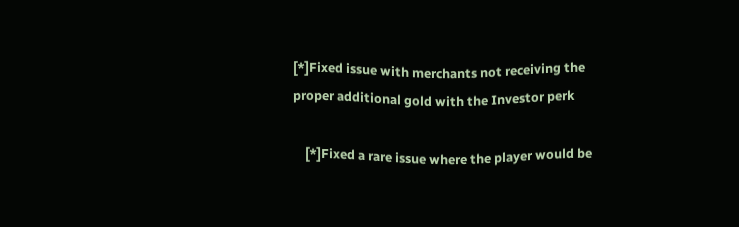[*]Fixed issue with merchants not receiving the proper additional gold with the Investor perk

    [*]Fixed a rare issue where the player would be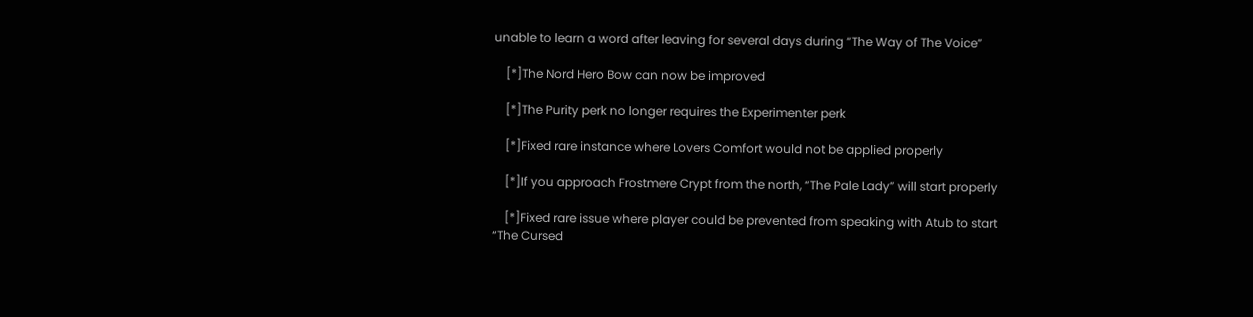unable to learn a word after leaving for several days during “The Way of The Voice”

    [*]The Nord Hero Bow can now be improved

    [*]The Purity perk no longer requires the Experimenter perk

    [*]Fixed rare instance where Lovers Comfort would not be applied properly

    [*]If you approach Frostmere Crypt from the north, “The Pale Lady” will start properly

    [*]Fixed rare issue where player could be prevented from speaking with Atub to start “The Cursed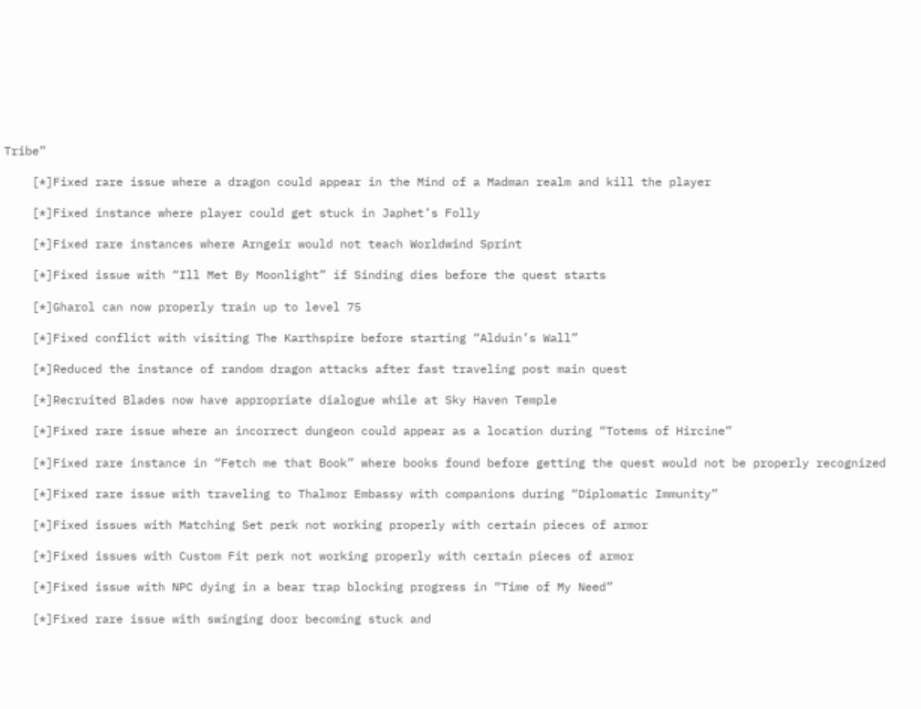Tribe”

    [*]Fixed rare issue where a dragon could appear in the Mind of a Madman realm and kill the player

    [*]Fixed instance where player could get stuck in Japhet’s Folly

    [*]Fixed rare instances where Arngeir would not teach Worldwind Sprint

    [*]Fixed issue with “Ill Met By Moonlight” if Sinding dies before the quest starts

    [*]Gharol can now properly train up to level 75

    [*]Fixed conflict with visiting The Karthspire before starting “Alduin’s Wall”

    [*]Reduced the instance of random dragon attacks after fast traveling post main quest

    [*]Recruited Blades now have appropriate dialogue while at Sky Haven Temple

    [*]Fixed rare issue where an incorrect dungeon could appear as a location during “Totems of Hircine”

    [*]Fixed rare instance in “Fetch me that Book” where books found before getting the quest would not be properly recognized

    [*]Fixed rare issue with traveling to Thalmor Embassy with companions during “Diplomatic Immunity”

    [*]Fixed issues with Matching Set perk not working properly with certain pieces of armor

    [*]Fixed issues with Custom Fit perk not working properly with certain pieces of armor

    [*]Fixed issue with NPC dying in a bear trap blocking progress in “Time of My Need”

    [*]Fixed rare issue with swinging door becoming stuck and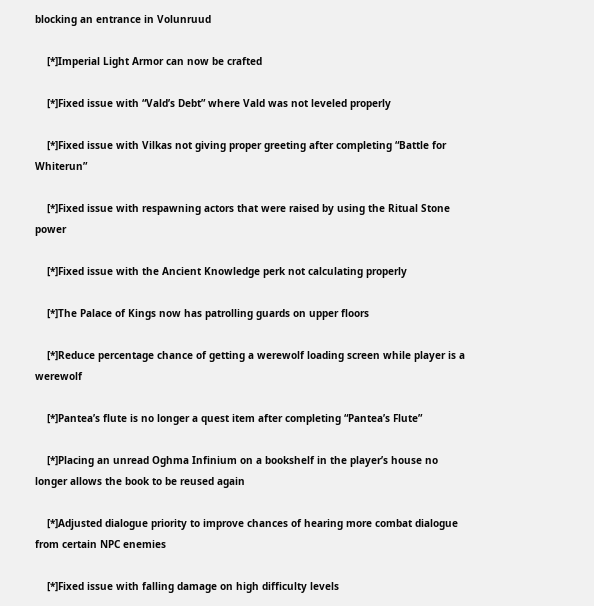blocking an entrance in Volunruud

    [*]Imperial Light Armor can now be crafted

    [*]Fixed issue with “Vald’s Debt” where Vald was not leveled properly

    [*]Fixed issue with Vilkas not giving proper greeting after completing “Battle for Whiterun”

    [*]Fixed issue with respawning actors that were raised by using the Ritual Stone power

    [*]Fixed issue with the Ancient Knowledge perk not calculating properly

    [*]The Palace of Kings now has patrolling guards on upper floors

    [*]Reduce percentage chance of getting a werewolf loading screen while player is a werewolf

    [*]Pantea’s flute is no longer a quest item after completing “Pantea’s Flute”

    [*]Placing an unread Oghma Infinium on a bookshelf in the player’s house no longer allows the book to be reused again

    [*]Adjusted dialogue priority to improve chances of hearing more combat dialogue from certain NPC enemies

    [*]Fixed issue with falling damage on high difficulty levels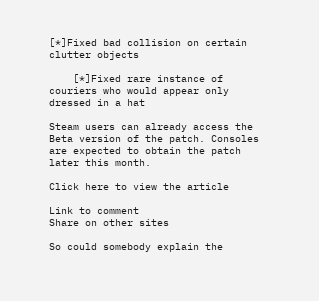[*]Fixed bad collision on certain clutter objects

    [*]Fixed rare instance of couriers who would appear only dressed in a hat

Steam users can already access the Beta version of the patch. Consoles are expected to obtain the patch later this month.

Click here to view the article

Link to comment
Share on other sites

So could somebody explain the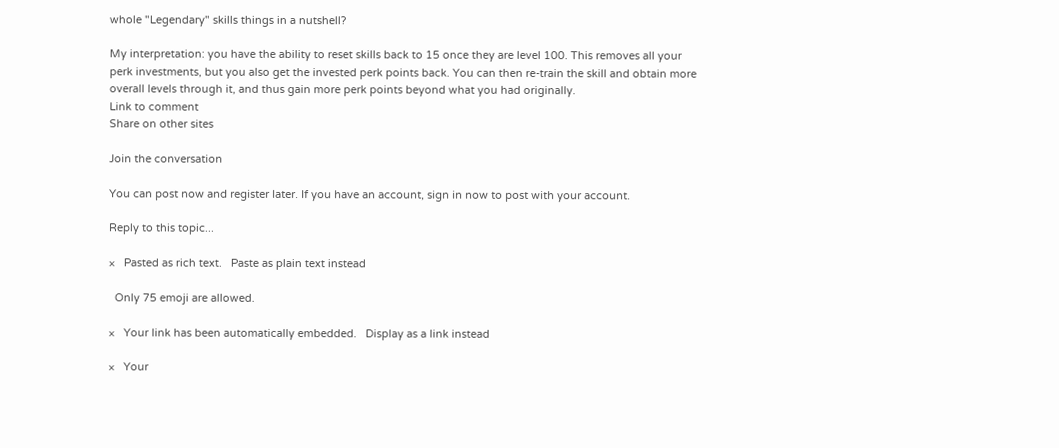whole "Legendary" skills things in a nutshell?

My interpretation: you have the ability to reset skills back to 15 once they are level 100. This removes all your perk investments, but you also get the invested perk points back. You can then re-train the skill and obtain more overall levels through it, and thus gain more perk points beyond what you had originally.
Link to comment
Share on other sites

Join the conversation

You can post now and register later. If you have an account, sign in now to post with your account.

Reply to this topic...

×   Pasted as rich text.   Paste as plain text instead

  Only 75 emoji are allowed.

×   Your link has been automatically embedded.   Display as a link instead

×   Your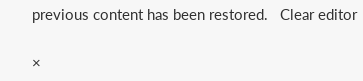previous content has been restored.   Clear editor

×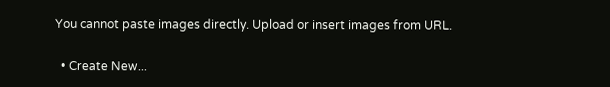You cannot paste images directly. Upload or insert images from URL.

  • Create New...